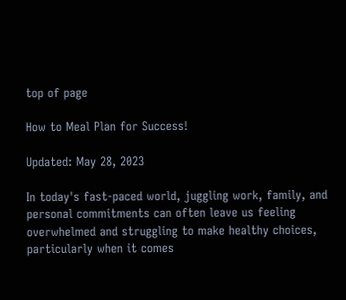top of page

How to Meal Plan for Success!

Updated: May 28, 2023

In today's fast-paced world, juggling work, family, and personal commitments can often leave us feeling overwhelmed and struggling to make healthy choices, particularly when it comes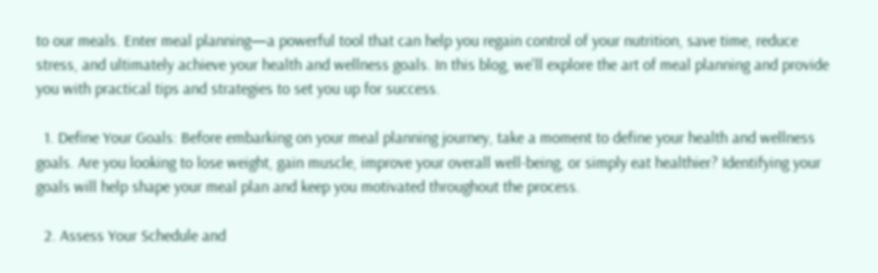to our meals. Enter meal planning—a powerful tool that can help you regain control of your nutrition, save time, reduce stress, and ultimately achieve your health and wellness goals. In this blog, we'll explore the art of meal planning and provide you with practical tips and strategies to set you up for success.

  1. Define Your Goals: Before embarking on your meal planning journey, take a moment to define your health and wellness goals. Are you looking to lose weight, gain muscle, improve your overall well-being, or simply eat healthier? Identifying your goals will help shape your meal plan and keep you motivated throughout the process.

  2. Assess Your Schedule and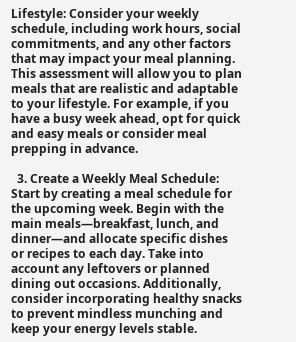Lifestyle: Consider your weekly schedule, including work hours, social commitments, and any other factors that may impact your meal planning. This assessment will allow you to plan meals that are realistic and adaptable to your lifestyle. For example, if you have a busy week ahead, opt for quick and easy meals or consider meal prepping in advance.

  3. Create a Weekly Meal Schedule: Start by creating a meal schedule for the upcoming week. Begin with the main meals—breakfast, lunch, and dinner—and allocate specific dishes or recipes to each day. Take into account any leftovers or planned dining out occasions. Additionally, consider incorporating healthy snacks to prevent mindless munching and keep your energy levels stable.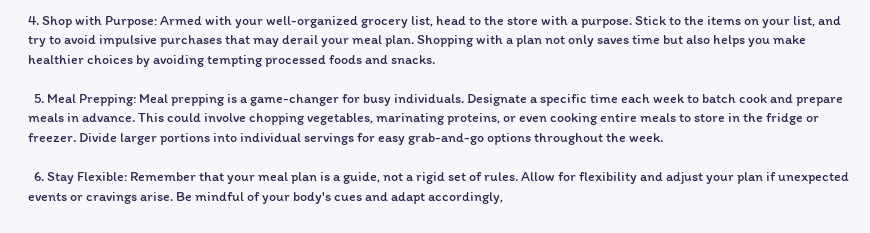4. Shop with Purpose: Armed with your well-organized grocery list, head to the store with a purpose. Stick to the items on your list, and try to avoid impulsive purchases that may derail your meal plan. Shopping with a plan not only saves time but also helps you make healthier choices by avoiding tempting processed foods and snacks.

  5. Meal Prepping: Meal prepping is a game-changer for busy individuals. Designate a specific time each week to batch cook and prepare meals in advance. This could involve chopping vegetables, marinating proteins, or even cooking entire meals to store in the fridge or freezer. Divide larger portions into individual servings for easy grab-and-go options throughout the week.

  6. Stay Flexible: Remember that your meal plan is a guide, not a rigid set of rules. Allow for flexibility and adjust your plan if unexpected events or cravings arise. Be mindful of your body's cues and adapt accordingly,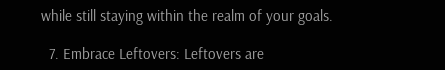while still staying within the realm of your goals.

  7. Embrace Leftovers: Leftovers are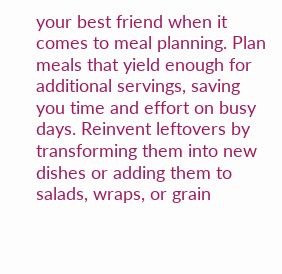your best friend when it comes to meal planning. Plan meals that yield enough for additional servings, saving you time and effort on busy days. Reinvent leftovers by transforming them into new dishes or adding them to salads, wraps, or grain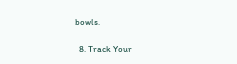bowls.

  8. Track Your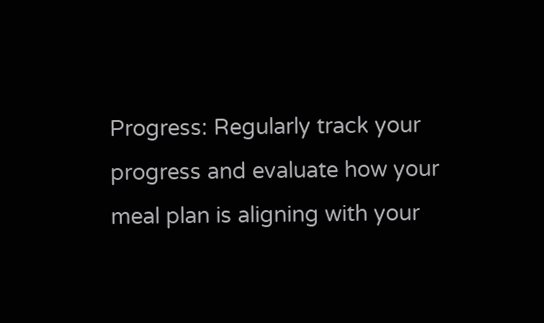Progress: Regularly track your progress and evaluate how your meal plan is aligning with your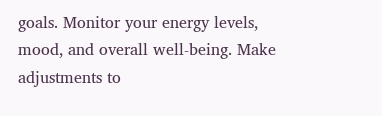goals. Monitor your energy levels, mood, and overall well-being. Make adjustments to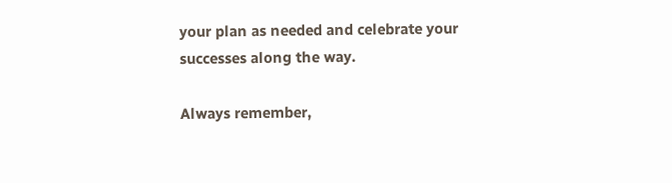your plan as needed and celebrate your successes along the way.

Always remember,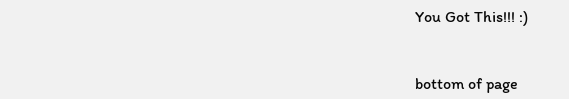You Got This!!! :)


bottom of page